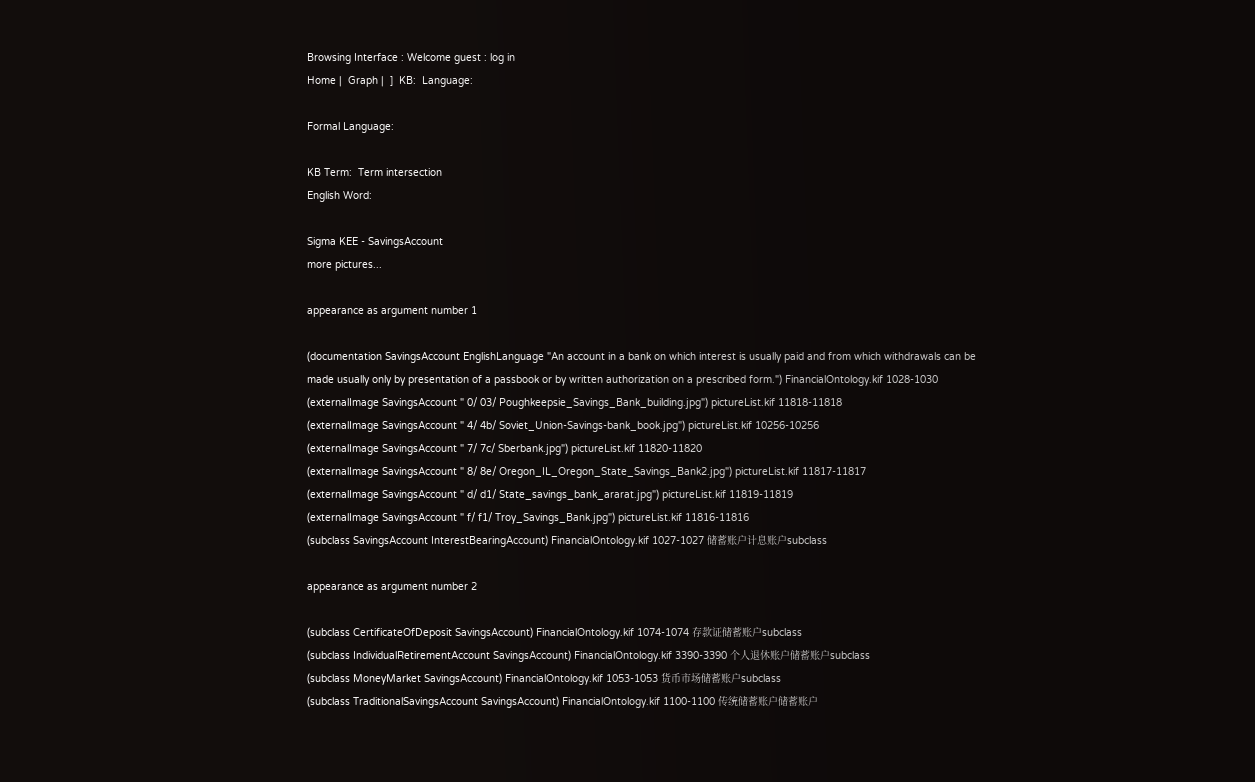Browsing Interface : Welcome guest : log in
Home |  Graph |  ]  KB:  Language:

Formal Language:

KB Term:  Term intersection
English Word:

Sigma KEE - SavingsAccount
more pictures...

appearance as argument number 1

(documentation SavingsAccount EnglishLanguage "An account in a bank on which interest is usually paid and from which withdrawals can be made usually only by presentation of a passbook or by written authorization on a prescribed form.") FinancialOntology.kif 1028-1030
(externalImage SavingsAccount " 0/ 03/ Poughkeepsie_Savings_Bank_building.jpg") pictureList.kif 11818-11818
(externalImage SavingsAccount " 4/ 4b/ Soviet_Union-Savings-bank_book.jpg") pictureList.kif 10256-10256
(externalImage SavingsAccount " 7/ 7c/ Sberbank.jpg") pictureList.kif 11820-11820
(externalImage SavingsAccount " 8/ 8e/ Oregon_IL_Oregon_State_Savings_Bank2.jpg") pictureList.kif 11817-11817
(externalImage SavingsAccount " d/ d1/ State_savings_bank_ararat.jpg") pictureList.kif 11819-11819
(externalImage SavingsAccount " f/ f1/ Troy_Savings_Bank.jpg") pictureList.kif 11816-11816
(subclass SavingsAccount InterestBearingAccount) FinancialOntology.kif 1027-1027 储蓄账户计息账户subclass

appearance as argument number 2

(subclass CertificateOfDeposit SavingsAccount) FinancialOntology.kif 1074-1074 存款证储蓄账户subclass
(subclass IndividualRetirementAccount SavingsAccount) FinancialOntology.kif 3390-3390 个人退休账户储蓄账户subclass
(subclass MoneyMarket SavingsAccount) FinancialOntology.kif 1053-1053 货币市场储蓄账户subclass
(subclass TraditionalSavingsAccount SavingsAccount) FinancialOntology.kif 1100-1100 传统储蓄账户储蓄账户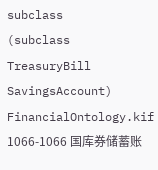subclass
(subclass TreasuryBill SavingsAccount) FinancialOntology.kif 1066-1066 国库券储蓄账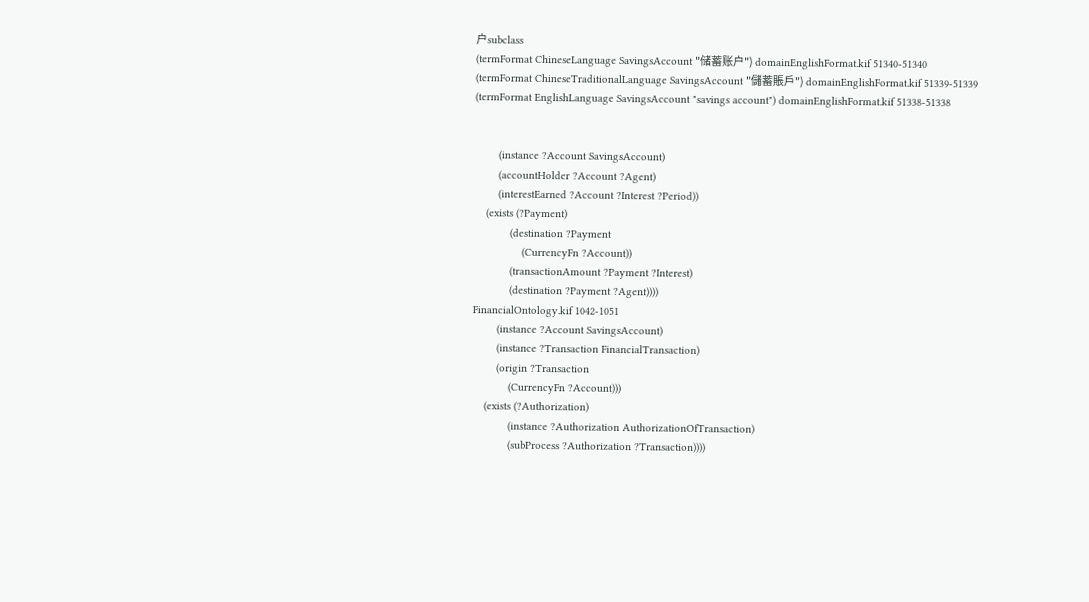户subclass
(termFormat ChineseLanguage SavingsAccount "储蓄账户") domainEnglishFormat.kif 51340-51340
(termFormat ChineseTraditionalLanguage SavingsAccount "儲蓄賬戶") domainEnglishFormat.kif 51339-51339
(termFormat EnglishLanguage SavingsAccount "savings account") domainEnglishFormat.kif 51338-51338


        (instance ?Account SavingsAccount)
        (accountHolder ?Account ?Agent)
        (interestEarned ?Account ?Interest ?Period))
    (exists (?Payment)
            (destination ?Payment
                (CurrencyFn ?Account))
            (transactionAmount ?Payment ?Interest)
            (destination ?Payment ?Agent))))
FinancialOntology.kif 1042-1051
        (instance ?Account SavingsAccount)
        (instance ?Transaction FinancialTransaction)
        (origin ?Transaction
            (CurrencyFn ?Account)))
    (exists (?Authorization)
            (instance ?Authorization AuthorizationOfTransaction)
            (subProcess ?Authorization ?Transaction))))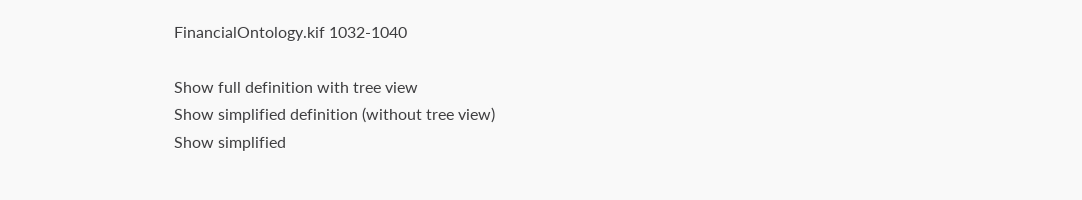FinancialOntology.kif 1032-1040

Show full definition with tree view
Show simplified definition (without tree view)
Show simplified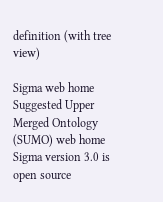definition (with tree view)

Sigma web home      Suggested Upper Merged Ontology (SUMO) web home
Sigma version 3.0 is open source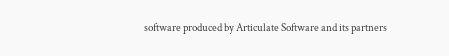software produced by Articulate Software and its partners